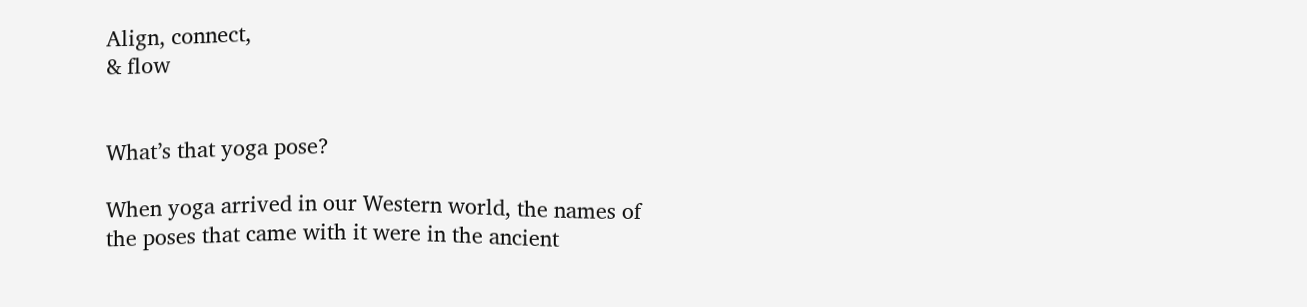Align, connect,
& flow


What’s that yoga pose?

When yoga arrived in our Western world, the names of the poses that came with it were in the ancient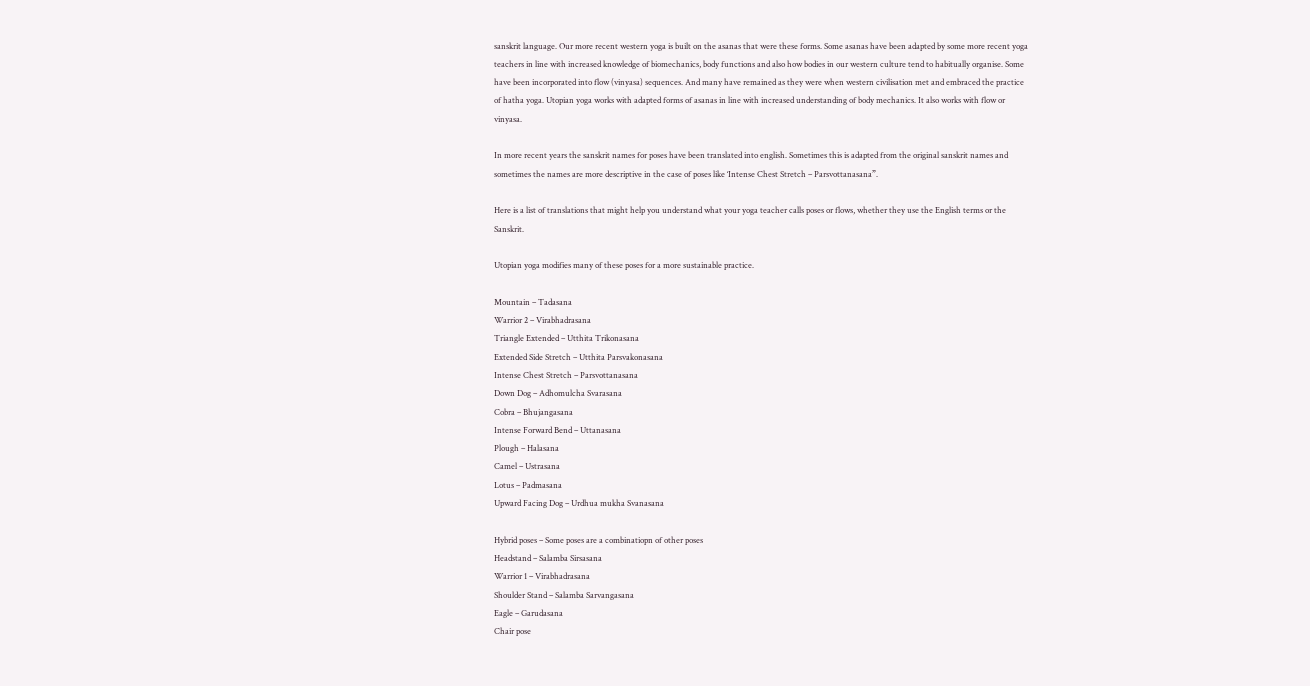sanskrit language. Our more recent western yoga is built on the asanas that were these forms. Some asanas have been adapted by some more recent yoga teachers in line with increased knowledge of biomechanics, body functions and also how bodies in our western culture tend to habitually organise. Some have been incorporated into flow (vinyasa) sequences. And many have remained as they were when western civilisation met and embraced the practice of hatha yoga. Utopian yoga works with adapted forms of asanas in line with increased understanding of body mechanics. It also works with flow or vinyasa.

In more recent years the sanskrit names for poses have been translated into english. Sometimes this is adapted from the original sanskrit names and sometimes the names are more descriptive in the case of poses like ‘Intense Chest Stretch – Parsvottanasana”.

Here is a list of translations that might help you understand what your yoga teacher calls poses or flows, whether they use the English terms or the Sanskrit.

Utopian yoga modifies many of these poses for a more sustainable practice.

Mountain – Tadasana
Warrior 2 – Virabhadrasana
Triangle Extended – Utthita Trikonasana
Extended Side Stretch – Utthita Parsvakonasana
Intense Chest Stretch – Parsvottanasana
Down Dog – Adhomulcha Svarasana
Cobra – Bhujangasana
Intense Forward Bend – Uttanasana
Plough – Halasana
Camel – Ustrasana
Lotus – Padmasana
Upward Facing Dog – Urdhua mukha Svanasana

Hybrid poses – Some poses are a combinatiopn of other poses
Headstand – Salamba Sirsasana
Warrior 1 – Virabhadrasana
Shoulder Stand – Salamba Sarvangasana
Eagle – Garudasana
Chair pose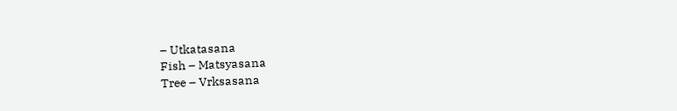– Utkatasana
Fish – Matsyasana
Tree – Vrksasana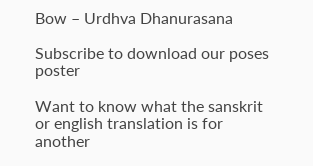Bow – Urdhva Dhanurasana

Subscribe to download our poses poster

Want to know what the sanskrit or english translation is for another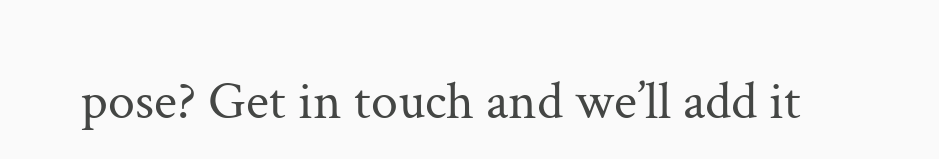pose? Get in touch and we’ll add it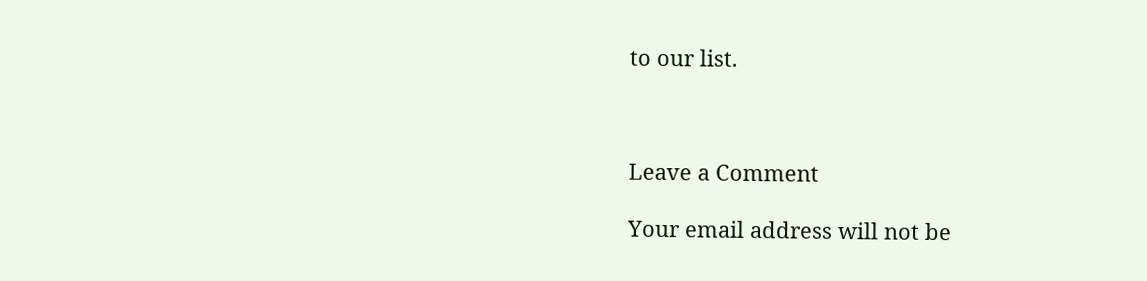to our list.



Leave a Comment

Your email address will not be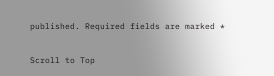published. Required fields are marked *

Scroll to Top